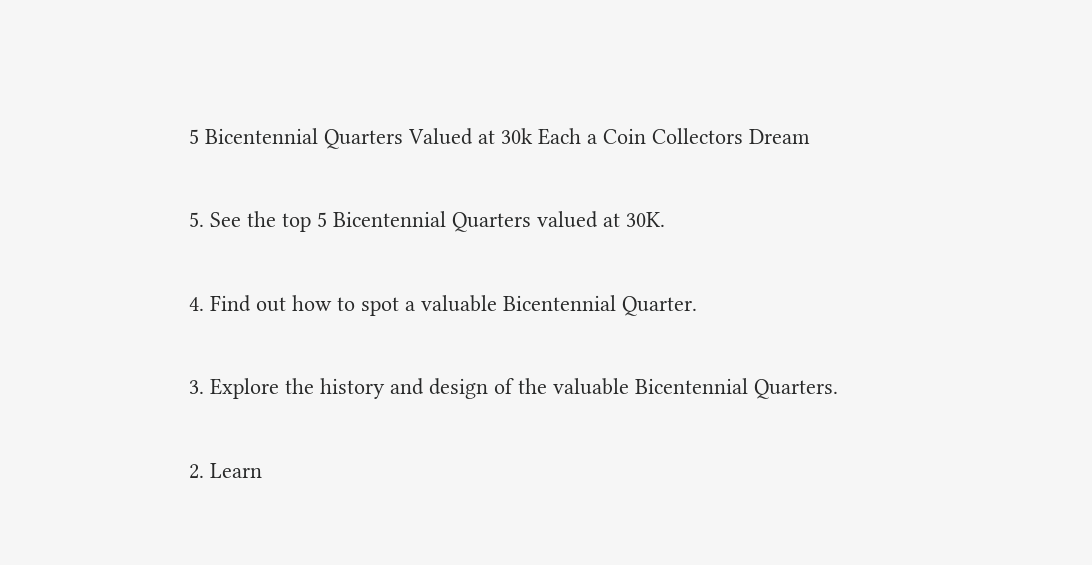5 Bicentennial Quarters Valued at 30k Each a Coin Collectors Dream

5. See the top 5 Bicentennial Quarters valued at 30K.

4. Find out how to spot a valuable Bicentennial Quarter.

3. Explore the history and design of the valuable Bicentennial Quarters.

2. Learn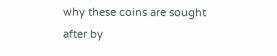why these coins are sought after by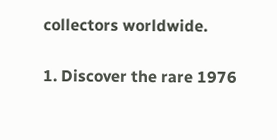collectors worldwide.

1. Discover the rare 1976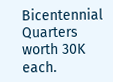Bicentennial Quarters worth 30K each.